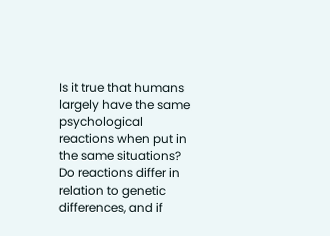Is it true that humans largely have the same psychological reactions when put in the same situations? Do reactions differ in relation to genetic differences, and if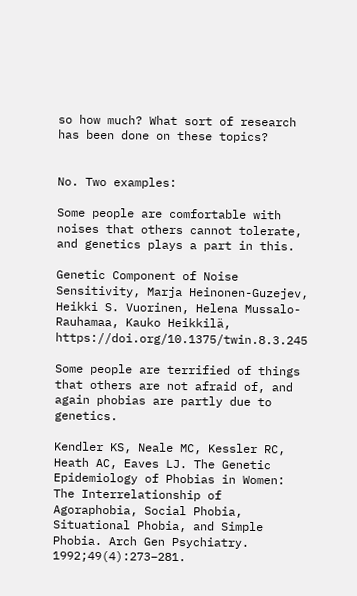so how much? What sort of research has been done on these topics?


No. Two examples:

Some people are comfortable with noises that others cannot tolerate, and genetics plays a part in this.

Genetic Component of Noise Sensitivity, Marja Heinonen-Guzejev, Heikki S. Vuorinen, Helena Mussalo-Rauhamaa, Kauko Heikkilä, https://doi.org/10.1375/twin.8.3.245

Some people are terrified of things that others are not afraid of, and again phobias are partly due to genetics.

Kendler KS, Neale MC, Kessler RC, Heath AC, Eaves LJ. The Genetic Epidemiology of Phobias in Women: The Interrelationship of Agoraphobia, Social Phobia, Situational Phobia, and Simple Phobia. Arch Gen Psychiatry. 1992;49(4):273–281.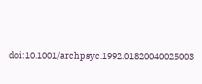doi:10.1001/archpsyc.1992.01820040025003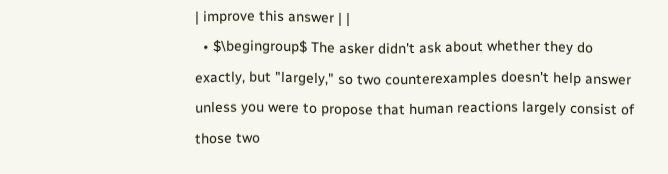| improve this answer | |
  • $\begingroup$ The asker didn't ask about whether they do exactly, but "largely," so two counterexamples doesn't help answer unless you were to propose that human reactions largely consist of those two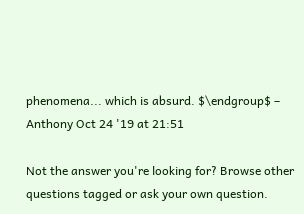phenomena... which is absurd. $\endgroup$ – Anthony Oct 24 '19 at 21:51

Not the answer you're looking for? Browse other questions tagged or ask your own question.